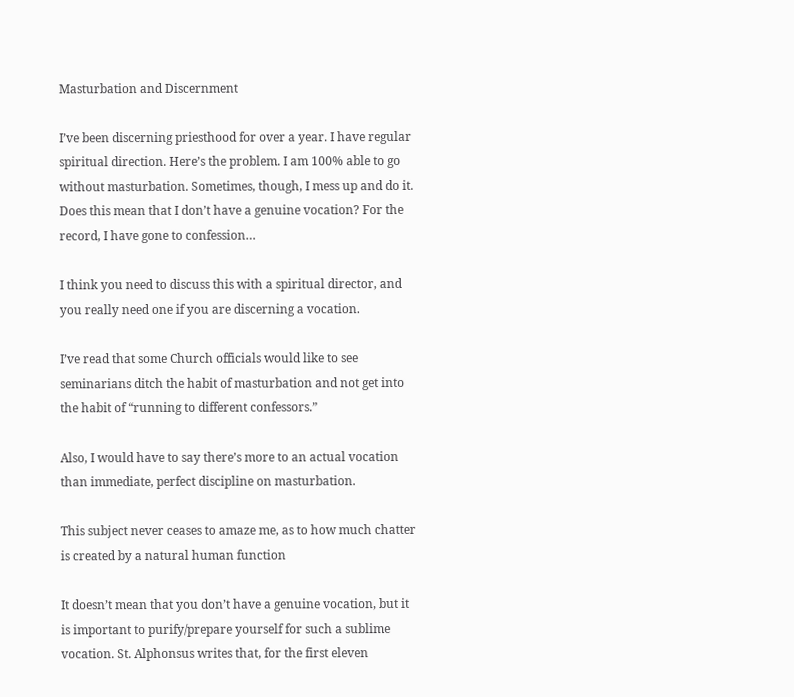Masturbation and Discernment

I’ve been discerning priesthood for over a year. I have regular spiritual direction. Here’s the problem. I am 100% able to go without masturbation. Sometimes, though, I mess up and do it. Does this mean that I don’t have a genuine vocation? For the record, I have gone to confession…

I think you need to discuss this with a spiritual director, and you really need one if you are discerning a vocation.

I’ve read that some Church officials would like to see seminarians ditch the habit of masturbation and not get into the habit of “running to different confessors.”

Also, I would have to say there’s more to an actual vocation than immediate, perfect discipline on masturbation.

This subject never ceases to amaze me, as to how much chatter is created by a natural human function

It doesn’t mean that you don’t have a genuine vocation, but it is important to purify/prepare yourself for such a sublime vocation. St. Alphonsus writes that, for the first eleven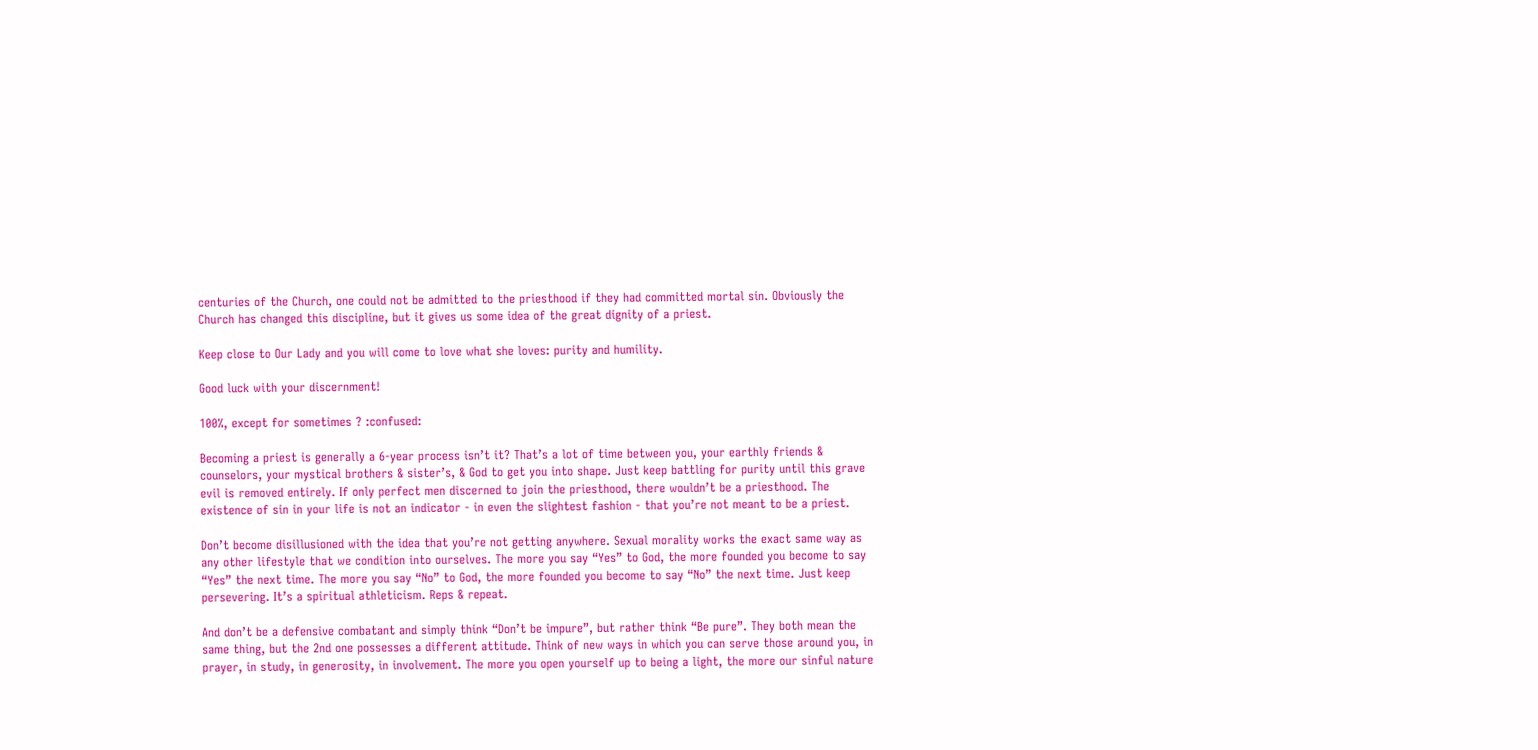centuries of the Church, one could not be admitted to the priesthood if they had committed mortal sin. Obviously the Church has changed this discipline, but it gives us some idea of the great dignity of a priest.

Keep close to Our Lady and you will come to love what she loves: purity and humility.

Good luck with your discernment!

100%, except for sometimes ? :confused:

Becoming a priest is generally a 6-year process isn’t it? That’s a lot of time between you, your earthly friends & counselors, your mystical brothers & sister’s, & God to get you into shape. Just keep battling for purity until this grave evil is removed entirely. If only perfect men discerned to join the priesthood, there wouldn’t be a priesthood. The existence of sin in your life is not an indicator - in even the slightest fashion - that you’re not meant to be a priest.

Don’t become disillusioned with the idea that you’re not getting anywhere. Sexual morality works the exact same way as any other lifestyle that we condition into ourselves. The more you say “Yes” to God, the more founded you become to say “Yes” the next time. The more you say “No” to God, the more founded you become to say “No” the next time. Just keep persevering. It’s a spiritual athleticism. Reps & repeat.

And don’t be a defensive combatant and simply think “Don’t be impure”, but rather think “Be pure”. They both mean the same thing, but the 2nd one possesses a different attitude. Think of new ways in which you can serve those around you, in prayer, in study, in generosity, in involvement. The more you open yourself up to being a light, the more our sinful nature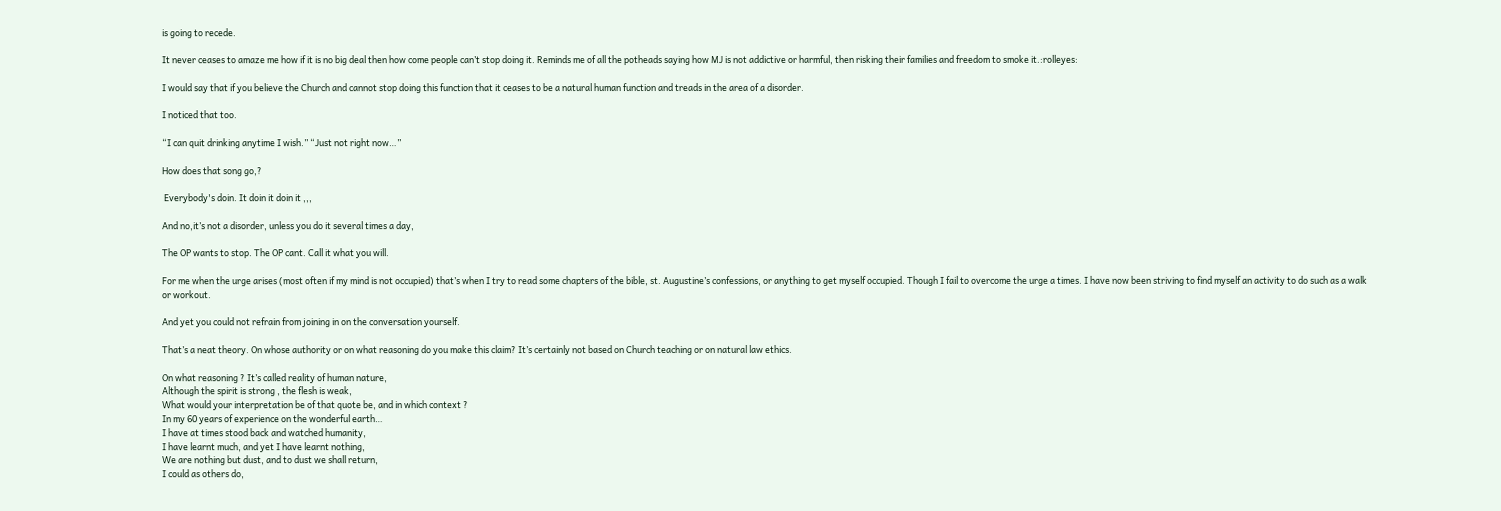is going to recede.

It never ceases to amaze me how if it is no big deal then how come people can’t stop doing it. Reminds me of all the potheads saying how MJ is not addictive or harmful, then risking their families and freedom to smoke it.:rolleyes:

I would say that if you believe the Church and cannot stop doing this function that it ceases to be a natural human function and treads in the area of a disorder.

I noticed that too.

“I can quit drinking anytime I wish.” “Just not right now…”

How does that song go,?

 Everybody's doin. It doin it doin it ,,,

And no,it’s not a disorder, unless you do it several times a day,

The OP wants to stop. The OP cant. Call it what you will.

For me when the urge arises (most often if my mind is not occupied) that’s when I try to read some chapters of the bible, st. Augustine’s confessions, or anything to get myself occupied. Though I fail to overcome the urge a times. I have now been striving to find myself an activity to do such as a walk or workout.

And yet you could not refrain from joining in on the conversation yourself.

That’s a neat theory. On whose authority or on what reasoning do you make this claim? It’s certainly not based on Church teaching or on natural law ethics.

On what reasoning ? It’s called reality of human nature,
Although the spirit is strong , the flesh is weak,
What would your interpretation be of that quote be, and in which context ?
In my 60 years of experience on the wonderful earth…
I have at times stood back and watched humanity,
I have learnt much, and yet I have learnt nothing,
We are nothing but dust, and to dust we shall return,
I could as others do,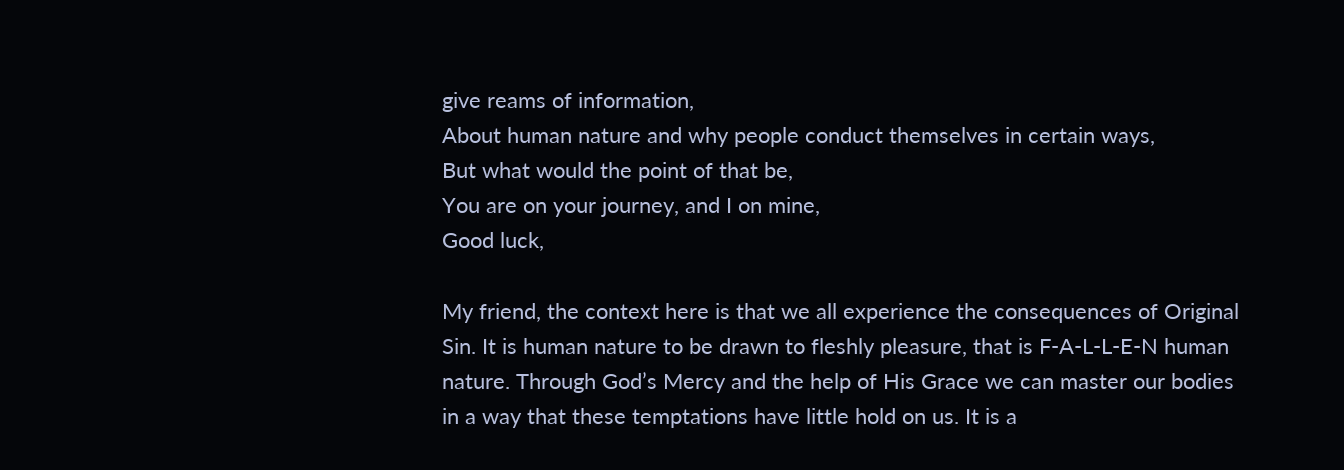give reams of information,
About human nature and why people conduct themselves in certain ways,
But what would the point of that be,
You are on your journey, and I on mine,
Good luck,

My friend, the context here is that we all experience the consequences of Original Sin. It is human nature to be drawn to fleshly pleasure, that is F-A-L-L-E-N human nature. Through God’s Mercy and the help of His Grace we can master our bodies in a way that these temptations have little hold on us. It is a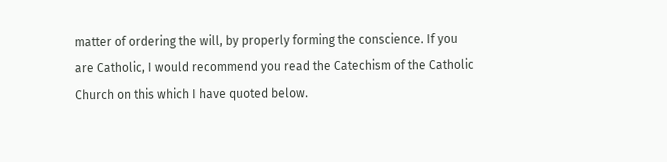matter of ordering the will, by properly forming the conscience. If you are Catholic, I would recommend you read the Catechism of the Catholic Church on this which I have quoted below.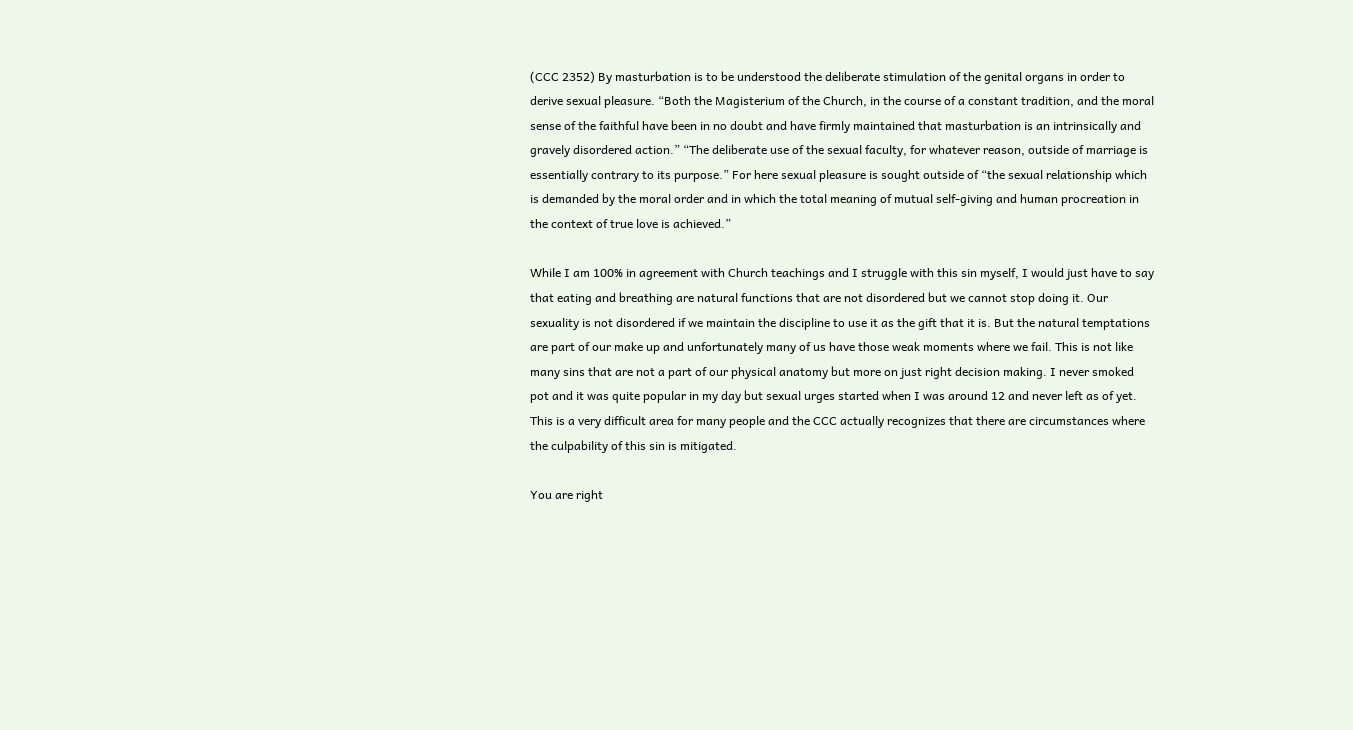(CCC 2352) By masturbation is to be understood the deliberate stimulation of the genital organs in order to derive sexual pleasure. “Both the Magisterium of the Church, in the course of a constant tradition, and the moral sense of the faithful have been in no doubt and have firmly maintained that masturbation is an intrinsically and gravely disordered action.” “The deliberate use of the sexual faculty, for whatever reason, outside of marriage is essentially contrary to its purpose.” For here sexual pleasure is sought outside of “the sexual relationship which is demanded by the moral order and in which the total meaning of mutual self-giving and human procreation in the context of true love is achieved.”

While I am 100% in agreement with Church teachings and I struggle with this sin myself, I would just have to say that eating and breathing are natural functions that are not disordered but we cannot stop doing it. Our sexuality is not disordered if we maintain the discipline to use it as the gift that it is. But the natural temptations are part of our make up and unfortunately many of us have those weak moments where we fail. This is not like many sins that are not a part of our physical anatomy but more on just right decision making. I never smoked pot and it was quite popular in my day but sexual urges started when I was around 12 and never left as of yet. This is a very difficult area for many people and the CCC actually recognizes that there are circumstances where the culpability of this sin is mitigated.

You are right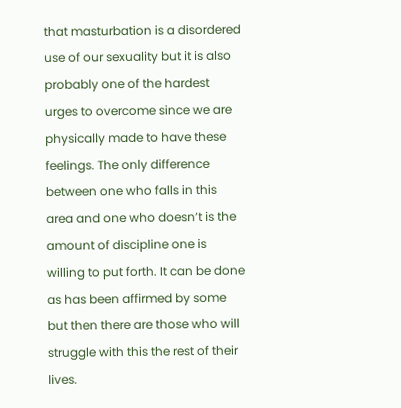that masturbation is a disordered use of our sexuality but it is also probably one of the hardest urges to overcome since we are physically made to have these feelings. The only difference between one who falls in this area and one who doesn’t is the amount of discipline one is willing to put forth. It can be done as has been affirmed by some but then there are those who will struggle with this the rest of their lives.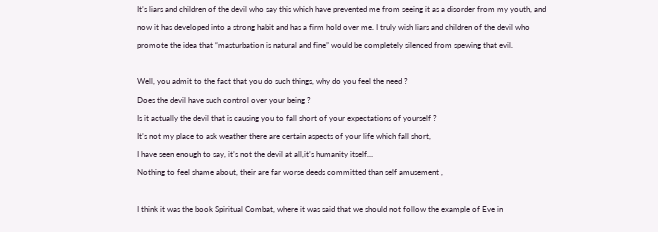It’s liars and children of the devil who say this which have prevented me from seeing it as a disorder from my youth, and now it has developed into a strong habit and has a firm hold over me. I truly wish liars and children of the devil who promote the idea that “masturbation is natural and fine” would be completely silenced from spewing that evil.

Well, you admit to the fact that you do such things, why do you feel the need ?
Does the devil have such control over your being ?
Is it actually the devil that is causing you to fall short of your expectations of yourself ?
It’s not my place to ask weather there are certain aspects of your life which fall short,
I have seen enough to say, it’s not the devil at all,it’s humanity itself…
Nothing to feel shame about, their are far worse deeds committed than self amusement ,

I think it was the book Spiritual Combat, where it was said that we should not follow the example of Eve in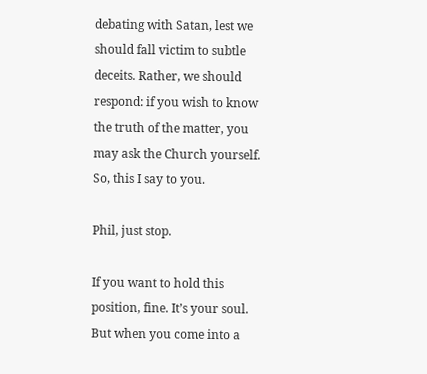debating with Satan, lest we should fall victim to subtle deceits. Rather, we should respond: if you wish to know the truth of the matter, you may ask the Church yourself. So, this I say to you.

Phil, just stop.

If you want to hold this position, fine. It’s your soul. But when you come into a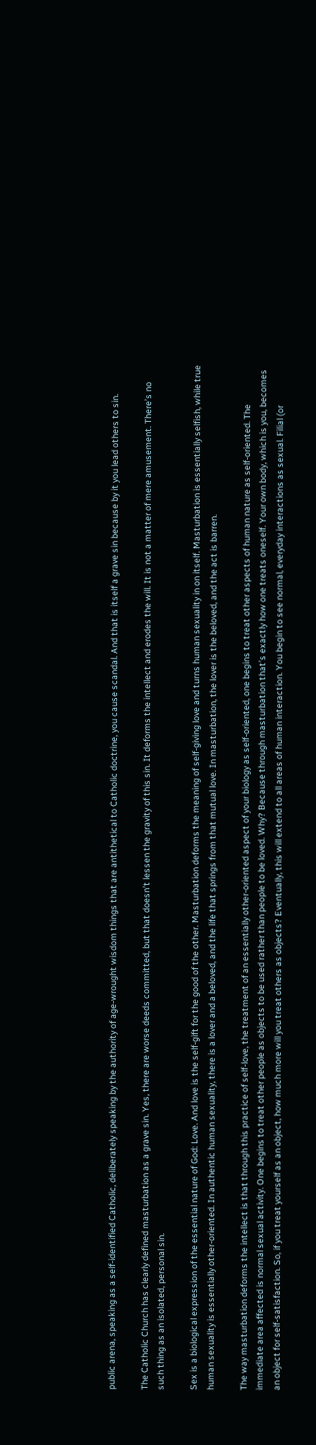public arena, speaking as a self-identified Catholic, deliberately speaking by the authority of age-wrought wisdom things that are antithetical to Catholic doctrine, you cause scandal. And that is itself a grave sin because by it you lead others to sin.

The Catholic Church has clearly defined masturbation as a grave sin. Yes, there are worse deeds committed, but that doesn’t lessen the gravity of this sin. It deforms the intellect and erodes the will. It is not a matter of mere amusement. There’s no such thing as an isolated, personal sin.

Sex is a biological expression of the essential nature of God: Love. And love is the self-gift for the good of the other. Masturbation deforms the meaning of self-giving love and turns human sexuality in on itself. Masturbation is essentially selfish, while true human sexuality is essentially other-oriented. In authentic human sexuality, there is a lover and a beloved, and the life that springs from that mutual love. In masturbation, the lover is the beloved, and the act is barren.

The way masturbation deforms the intellect is that through this practice of self-love, the treatment of an essentially other-oriented aspect of your biology as self-oriented, one begins to treat other aspects of human nature as self-oriented. The immediate area affected is normal sexual activity. One begins to treat other people as objects to be used rather than people to be loved. Why? Because through masturbation that’s exactly how one treats oneself. Your own body, which is you, becomes an object for self-satisfaction. So, if you treat yourself as an object, how much more will you treat others as objects? Eventually, this will extend to all areas of human interaction. You begin to see normal, everyday interactions as sexual. Filial (or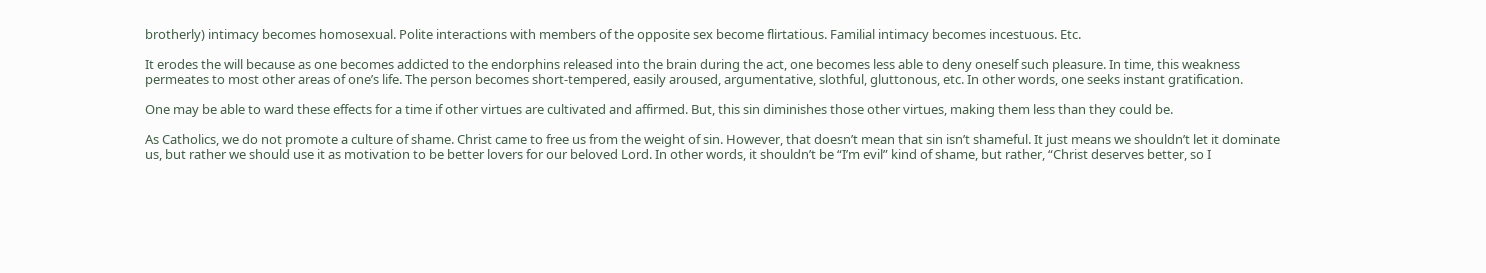brotherly) intimacy becomes homosexual. Polite interactions with members of the opposite sex become flirtatious. Familial intimacy becomes incestuous. Etc.

It erodes the will because as one becomes addicted to the endorphins released into the brain during the act, one becomes less able to deny oneself such pleasure. In time, this weakness permeates to most other areas of one’s life. The person becomes short-tempered, easily aroused, argumentative, slothful, gluttonous, etc. In other words, one seeks instant gratification.

One may be able to ward these effects for a time if other virtues are cultivated and affirmed. But, this sin diminishes those other virtues, making them less than they could be.

As Catholics, we do not promote a culture of shame. Christ came to free us from the weight of sin. However, that doesn’t mean that sin isn’t shameful. It just means we shouldn’t let it dominate us, but rather we should use it as motivation to be better lovers for our beloved Lord. In other words, it shouldn’t be “I’m evil” kind of shame, but rather, “Christ deserves better, so I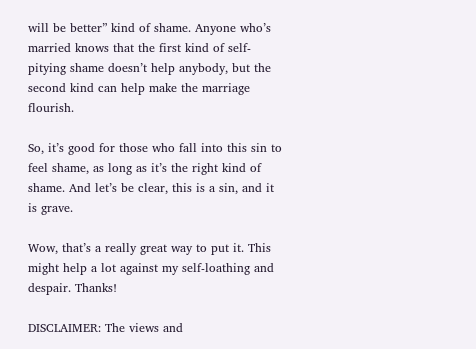will be better” kind of shame. Anyone who’s married knows that the first kind of self-pitying shame doesn’t help anybody, but the second kind can help make the marriage flourish.

So, it’s good for those who fall into this sin to feel shame, as long as it’s the right kind of shame. And let’s be clear, this is a sin, and it is grave.

Wow, that’s a really great way to put it. This might help a lot against my self-loathing and despair. Thanks!

DISCLAIMER: The views and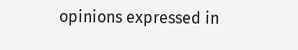opinions expressed in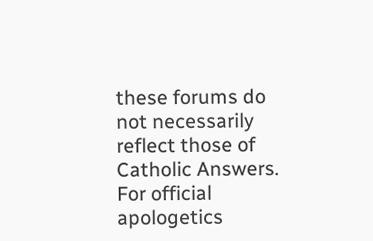these forums do not necessarily reflect those of Catholic Answers. For official apologetics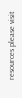resources please visit